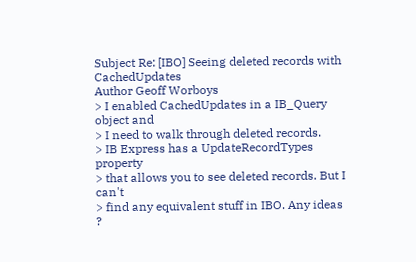Subject Re: [IBO] Seeing deleted records with CachedUpdates
Author Geoff Worboys
> I enabled CachedUpdates in a IB_Query object and
> I need to walk through deleted records.
> IB Express has a UpdateRecordTypes property
> that allows you to see deleted records. But I can't
> find any equivalent stuff in IBO. Any ideas ?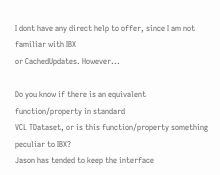I dont have any direct help to offer, since I am not familiar with IBX
or CachedUpdates. However...

Do you know if there is an equivalent function/property in standard
VCL TDataset, or is this function/property something peculiar to IBX?
Jason has tended to keep the interface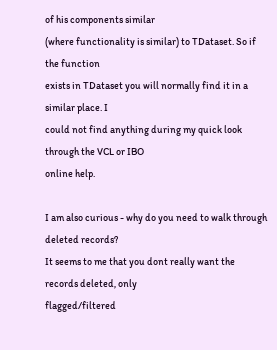of his components similar
(where functionality is similar) to TDataset. So if the function
exists in TDataset you will normally find it in a similar place. I
could not find anything during my quick look through the VCL or IBO
online help.

I am also curious - why do you need to walk through deleted records?
It seems to me that you dont really want the records deleted, only
flagged/filtered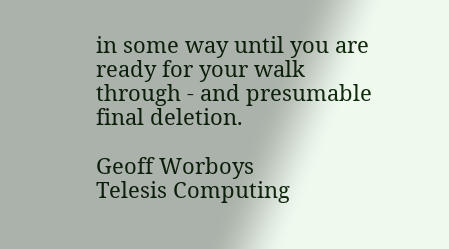in some way until you are ready for your walk
through - and presumable final deletion.

Geoff Worboys
Telesis Computing